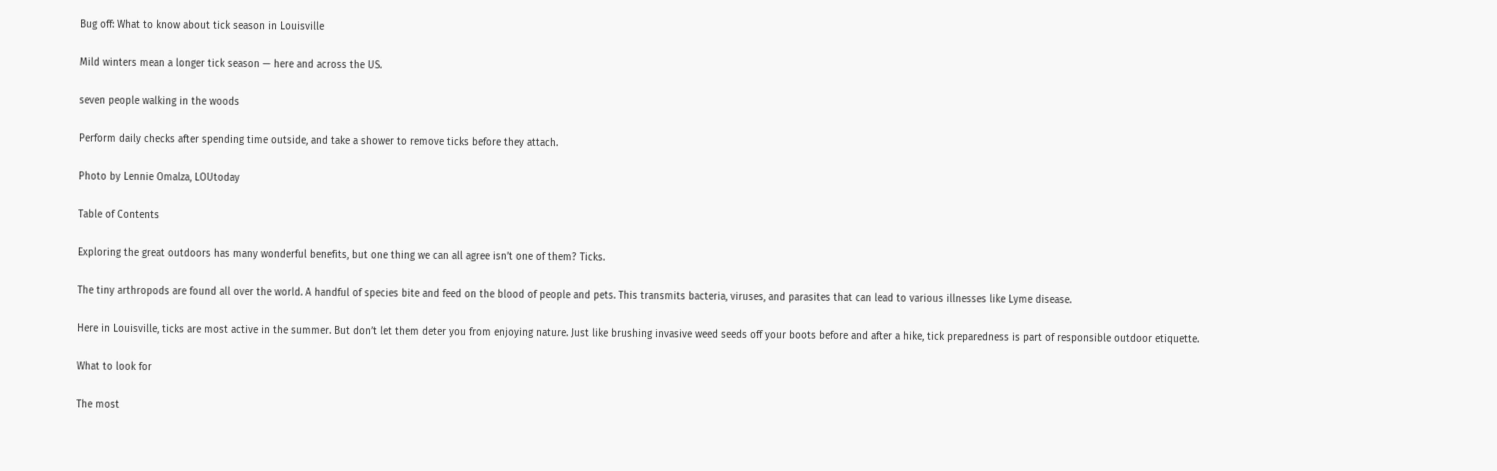Bug off: What to know about tick season in Louisville

Mild winters mean a longer tick season — here and across the US.

seven people walking in the woods

Perform daily checks after spending time outside, and take a shower to remove ticks before they attach.

Photo by Lennie Omalza, LOUtoday

Table of Contents

Exploring the great outdoors has many wonderful benefits, but one thing we can all agree isn’t one of them? Ticks.

The tiny arthropods are found all over the world. A handful of species bite and feed on the blood of people and pets. This transmits bacteria, viruses, and parasites that can lead to various illnesses like Lyme disease.

Here in Louisville, ticks are most active in the summer. But don’t let them deter you from enjoying nature. Just like brushing invasive weed seeds off your boots before and after a hike, tick preparedness is part of responsible outdoor etiquette.

What to look for

The most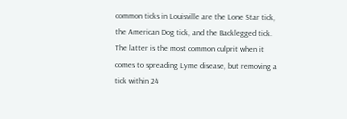common ticks in Louisville are the Lone Star tick, the American Dog tick, and the Backlegged tick. The latter is the most common culprit when it comes to spreading Lyme disease, but removing a tick within 24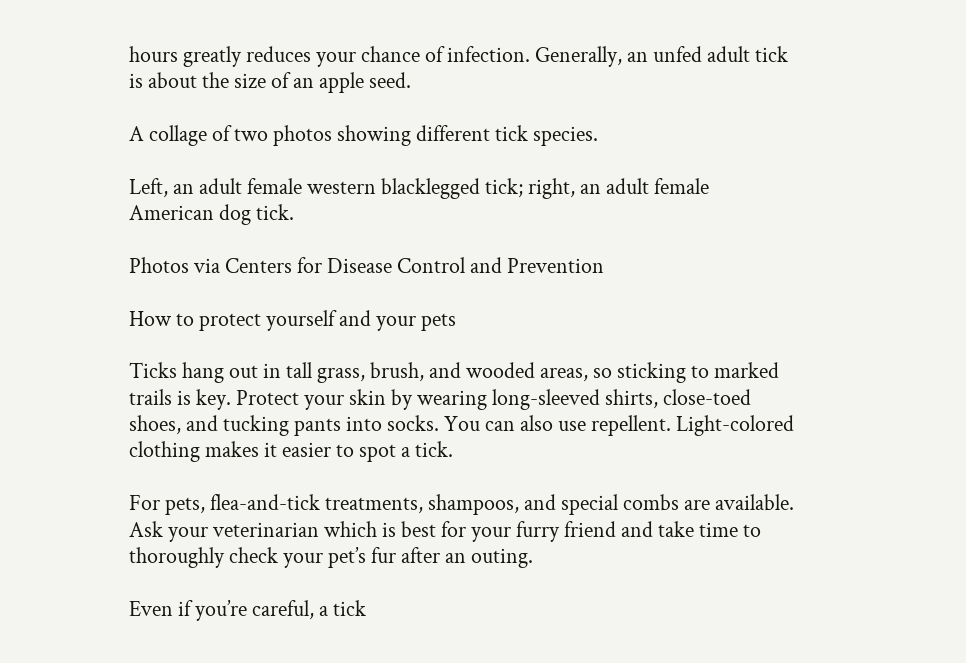hours greatly reduces your chance of infection. Generally, an unfed adult tick is about the size of an apple seed.

A collage of two photos showing different tick species.

Left, an adult female western blacklegged tick; right, an adult female American dog tick.

Photos via Centers for Disease Control and Prevention

How to protect yourself and your pets

Ticks hang out in tall grass, brush, and wooded areas, so sticking to marked trails is key. Protect your skin by wearing long-sleeved shirts, close-toed shoes, and tucking pants into socks. You can also use repellent. Light-colored clothing makes it easier to spot a tick.

For pets, flea-and-tick treatments, shampoos, and special combs are available. Ask your veterinarian which is best for your furry friend and take time to thoroughly check your pet’s fur after an outing.

Even if you’re careful, a tick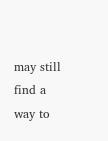may still find a way to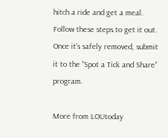hitch a ride and get a meal. Follow these steps to get it out. Once it’s safely removed, submit it to the “Spot a Tick and Share” program.

More from LOUtoday